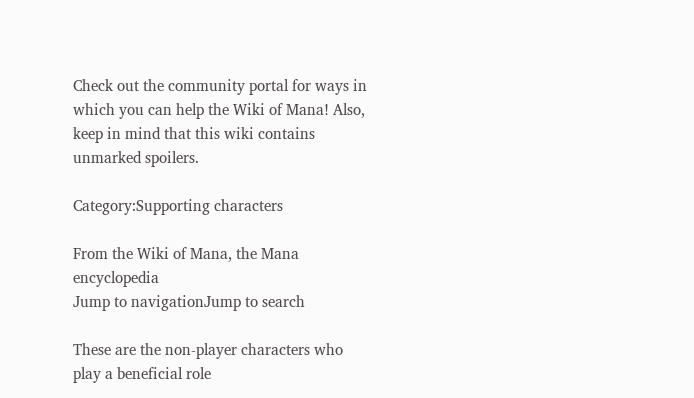Check out the community portal for ways in which you can help the Wiki of Mana! Also, keep in mind that this wiki contains unmarked spoilers.

Category:Supporting characters

From the Wiki of Mana, the Mana encyclopedia
Jump to navigationJump to search

These are the non-player characters who play a beneficial role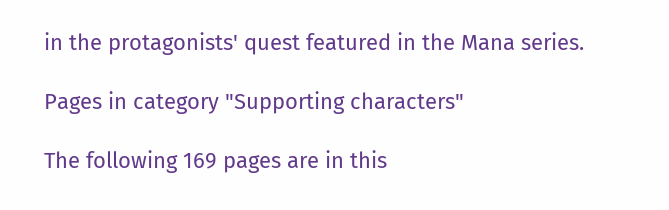in the protagonists' quest featured in the Mana series.

Pages in category "Supporting characters"

The following 169 pages are in this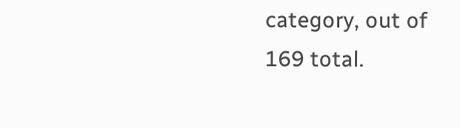category, out of 169 total.